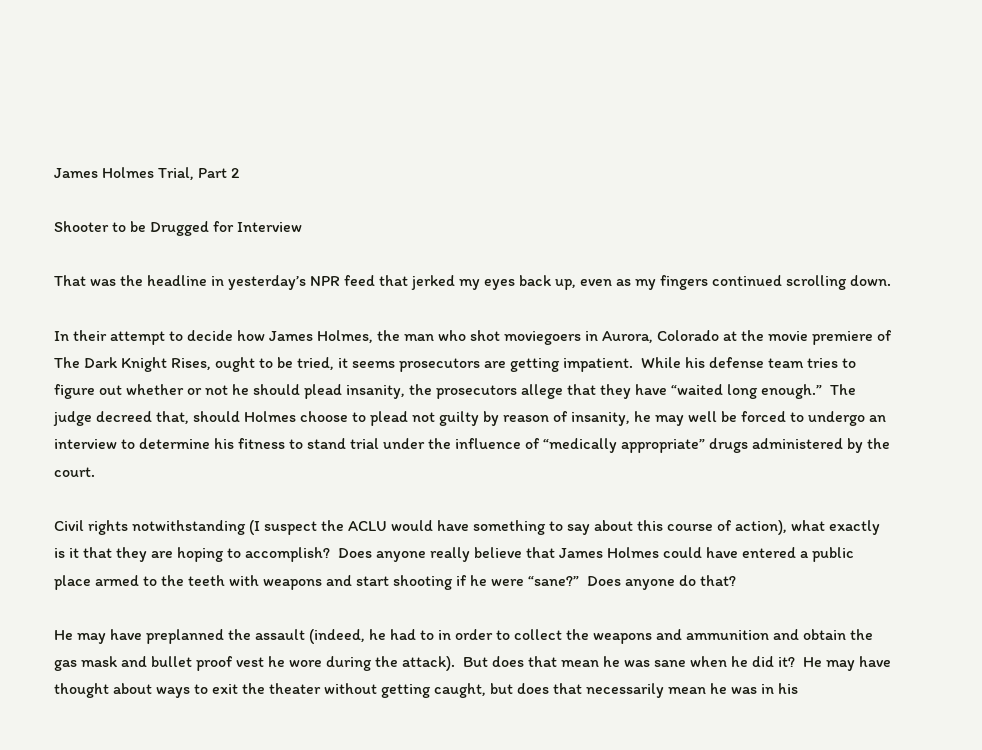James Holmes Trial, Part 2

Shooter to be Drugged for Interview

That was the headline in yesterday’s NPR feed that jerked my eyes back up, even as my fingers continued scrolling down.

In their attempt to decide how James Holmes, the man who shot moviegoers in Aurora, Colorado at the movie premiere of The Dark Knight Rises, ought to be tried, it seems prosecutors are getting impatient.  While his defense team tries to figure out whether or not he should plead insanity, the prosecutors allege that they have “waited long enough.”  The judge decreed that, should Holmes choose to plead not guilty by reason of insanity, he may well be forced to undergo an interview to determine his fitness to stand trial under the influence of “medically appropriate” drugs administered by the court.

Civil rights notwithstanding (I suspect the ACLU would have something to say about this course of action), what exactly is it that they are hoping to accomplish?  Does anyone really believe that James Holmes could have entered a public place armed to the teeth with weapons and start shooting if he were “sane?”  Does anyone do that?

He may have preplanned the assault (indeed, he had to in order to collect the weapons and ammunition and obtain the gas mask and bullet proof vest he wore during the attack).  But does that mean he was sane when he did it?  He may have thought about ways to exit the theater without getting caught, but does that necessarily mean he was in his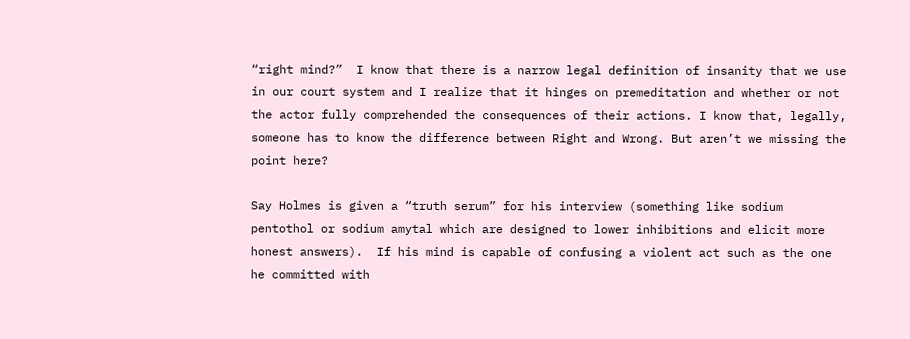“right mind?”  I know that there is a narrow legal definition of insanity that we use in our court system and I realize that it hinges on premeditation and whether or not the actor fully comprehended the consequences of their actions. I know that, legally, someone has to know the difference between Right and Wrong. But aren’t we missing the point here?

Say Holmes is given a “truth serum” for his interview (something like sodium pentothol or sodium amytal which are designed to lower inhibitions and elicit more honest answers).  If his mind is capable of confusing a violent act such as the one he committed with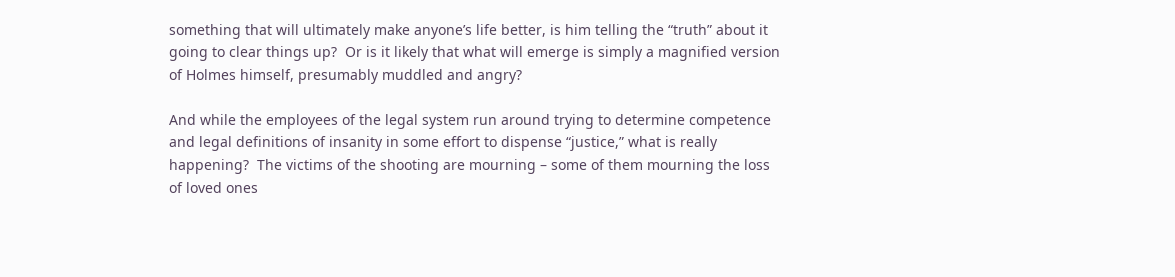something that will ultimately make anyone’s life better, is him telling the “truth” about it going to clear things up?  Or is it likely that what will emerge is simply a magnified version of Holmes himself, presumably muddled and angry?

And while the employees of the legal system run around trying to determine competence and legal definitions of insanity in some effort to dispense “justice,” what is really happening?  The victims of the shooting are mourning – some of them mourning the loss of loved ones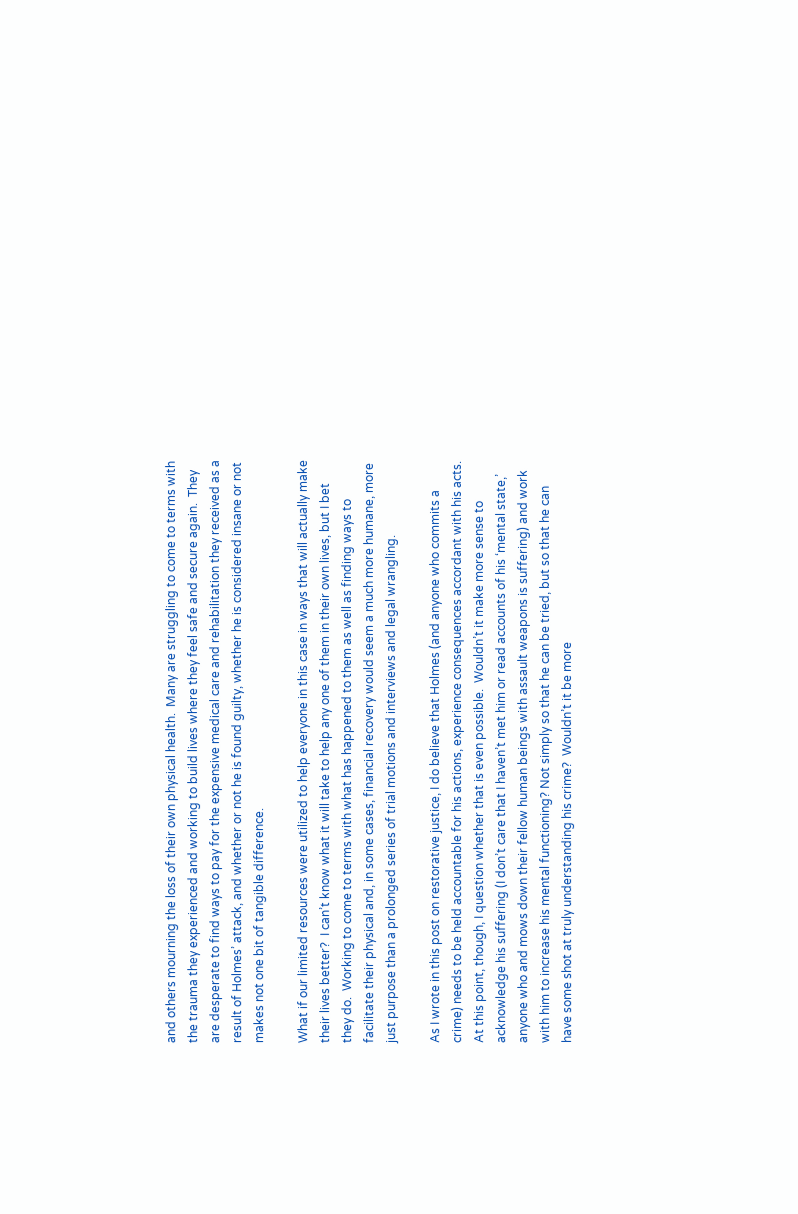and others mourning the loss of their own physical health.  Many are struggling to come to terms with the trauma they experienced and working to build lives where they feel safe and secure again.  They are desperate to find ways to pay for the expensive medical care and rehabilitation they received as a result of Holmes’ attack, and whether or not he is found guilty, whether he is considered insane or not makes not one bit of tangible difference.

What if our limited resources were utilized to help everyone in this case in ways that will actually make their lives better?  I can’t know what it will take to help any one of them in their own lives, but I bet they do.  Working to come to terms with what has happened to them as well as finding ways to facilitate their physical and, in some cases, financial recovery would seem a much more humane, more just purpose than a prolonged series of trial motions and interviews and legal wrangling.

As I wrote in this post on restorative justice, I do believe that Holmes (and anyone who commits a crime) needs to be held accountable for his actions, experience consequences accordant with his acts.  At this point, though, I question whether that is even possible.  Wouldn’t it make more sense to acknowledge his suffering (I don’t care that I haven’t met him or read accounts of his ‘mental state,’ anyone who and mows down their fellow human beings with assault weapons is suffering) and work with him to increase his mental functioning? Not simply so that he can be tried, but so that he can have some shot at truly understanding his crime?  Wouldn’t it be more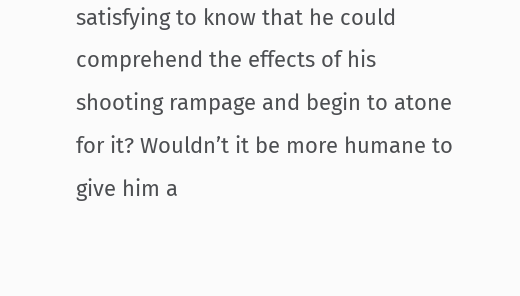satisfying to know that he could comprehend the effects of his shooting rampage and begin to atone for it? Wouldn’t it be more humane to give him a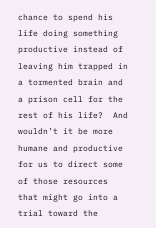chance to spend his life doing something productive instead of leaving him trapped in a tormented brain and a prison cell for the rest of his life?  And wouldn’t it be more humane and productive for us to direct some of those resources that might go into a trial toward the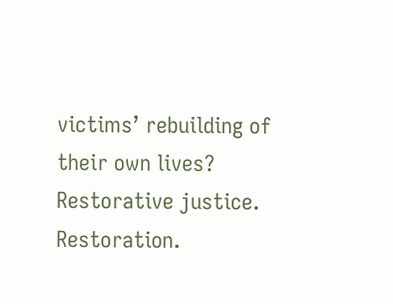victims’ rebuilding of their own lives?  Restorative justice.  Restoration.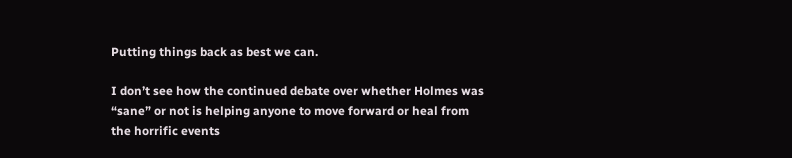Putting things back as best we can.

I don’t see how the continued debate over whether Holmes was “sane” or not is helping anyone to move forward or heal from the horrific events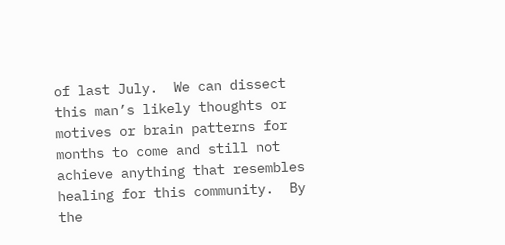of last July.  We can dissect this man’s likely thoughts or motives or brain patterns for months to come and still not achieve anything that resembles healing for this community.  By the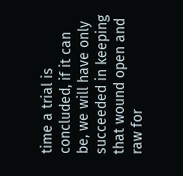time a trial is concluded, if it can be, we will have only succeeded in keeping that wound open and raw for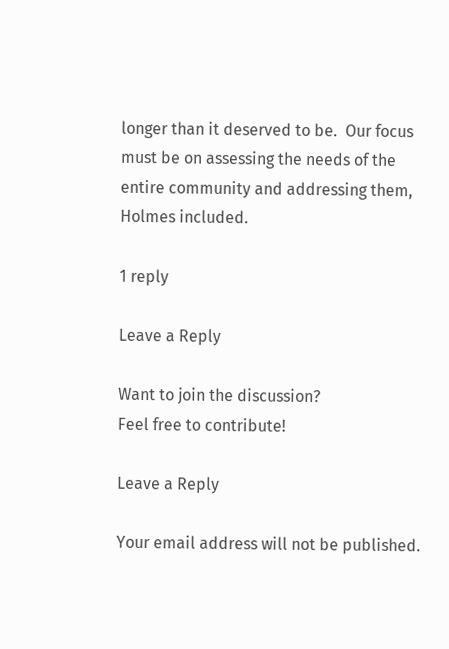longer than it deserved to be.  Our focus must be on assessing the needs of the entire community and addressing them, Holmes included.

1 reply

Leave a Reply

Want to join the discussion?
Feel free to contribute!

Leave a Reply

Your email address will not be published.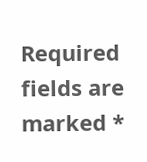Required fields are marked *